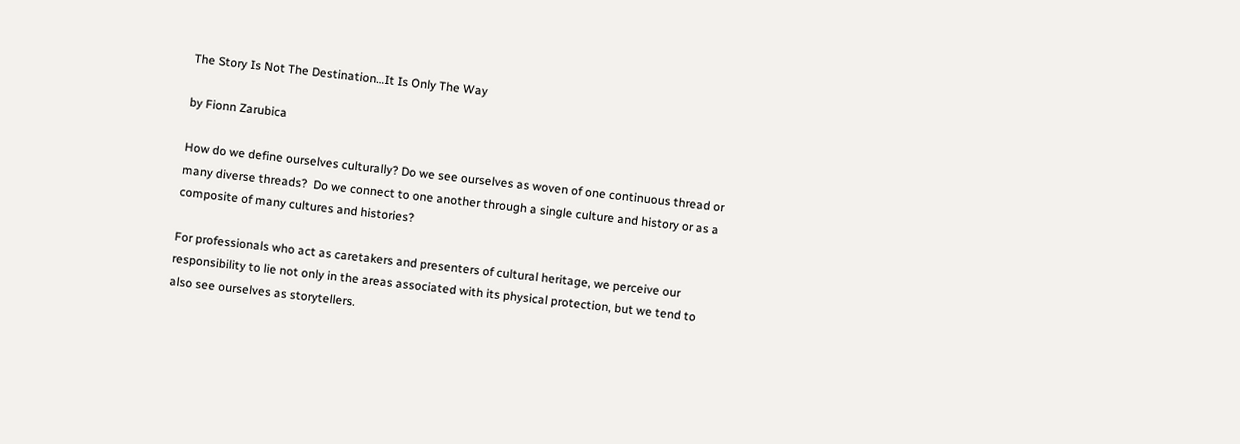The Story Is Not The Destination…It Is Only The Way

by Fionn Zarubica

How do we define ourselves culturally? Do we see ourselves as woven of one continuous thread or many diverse threads?  Do we connect to one another through a single culture and history or as a composite of many cultures and histories?

For professionals who act as caretakers and presenters of cultural heritage, we perceive our responsibility to lie not only in the areas associated with its physical protection, but we tend to also see ourselves as storytellers.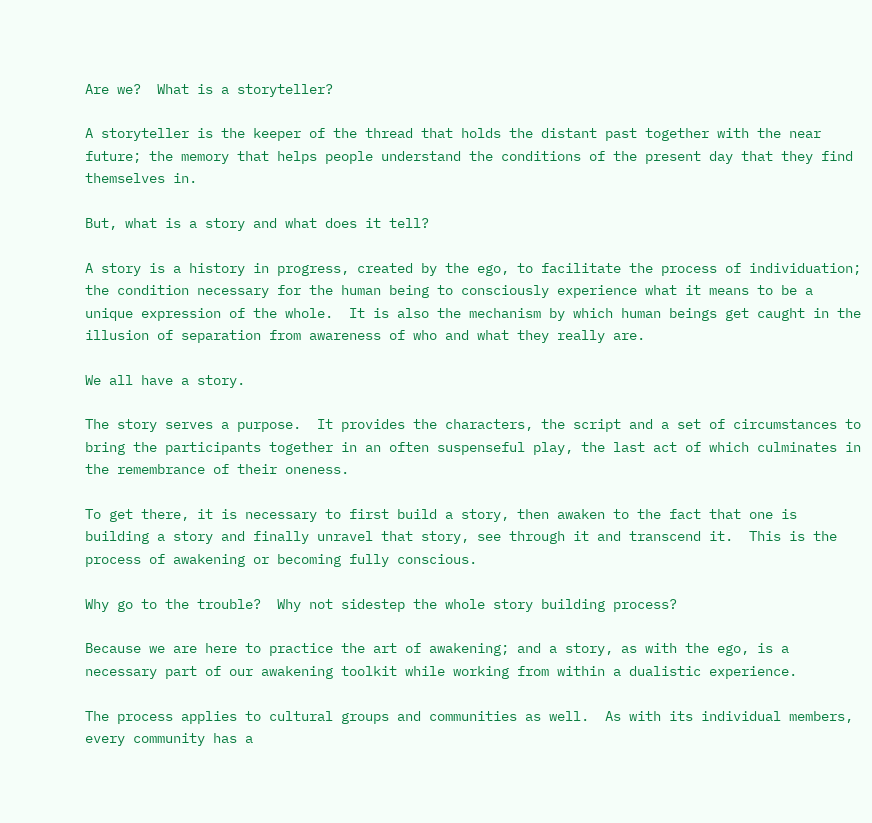Are we?  What is a storyteller?

A storyteller is the keeper of the thread that holds the distant past together with the near future; the memory that helps people understand the conditions of the present day that they find themselves in.

But, what is a story and what does it tell?

A story is a history in progress, created by the ego, to facilitate the process of individuation; the condition necessary for the human being to consciously experience what it means to be a unique expression of the whole.  It is also the mechanism by which human beings get caught in the illusion of separation from awareness of who and what they really are.

We all have a story.

The story serves a purpose.  It provides the characters, the script and a set of circumstances to bring the participants together in an often suspenseful play, the last act of which culminates in the remembrance of their oneness.

To get there, it is necessary to first build a story, then awaken to the fact that one is building a story and finally unravel that story, see through it and transcend it.  This is the process of awakening or becoming fully conscious.

Why go to the trouble?  Why not sidestep the whole story building process?

Because we are here to practice the art of awakening; and a story, as with the ego, is a necessary part of our awakening toolkit while working from within a dualistic experience.

The process applies to cultural groups and communities as well.  As with its individual members, every community has a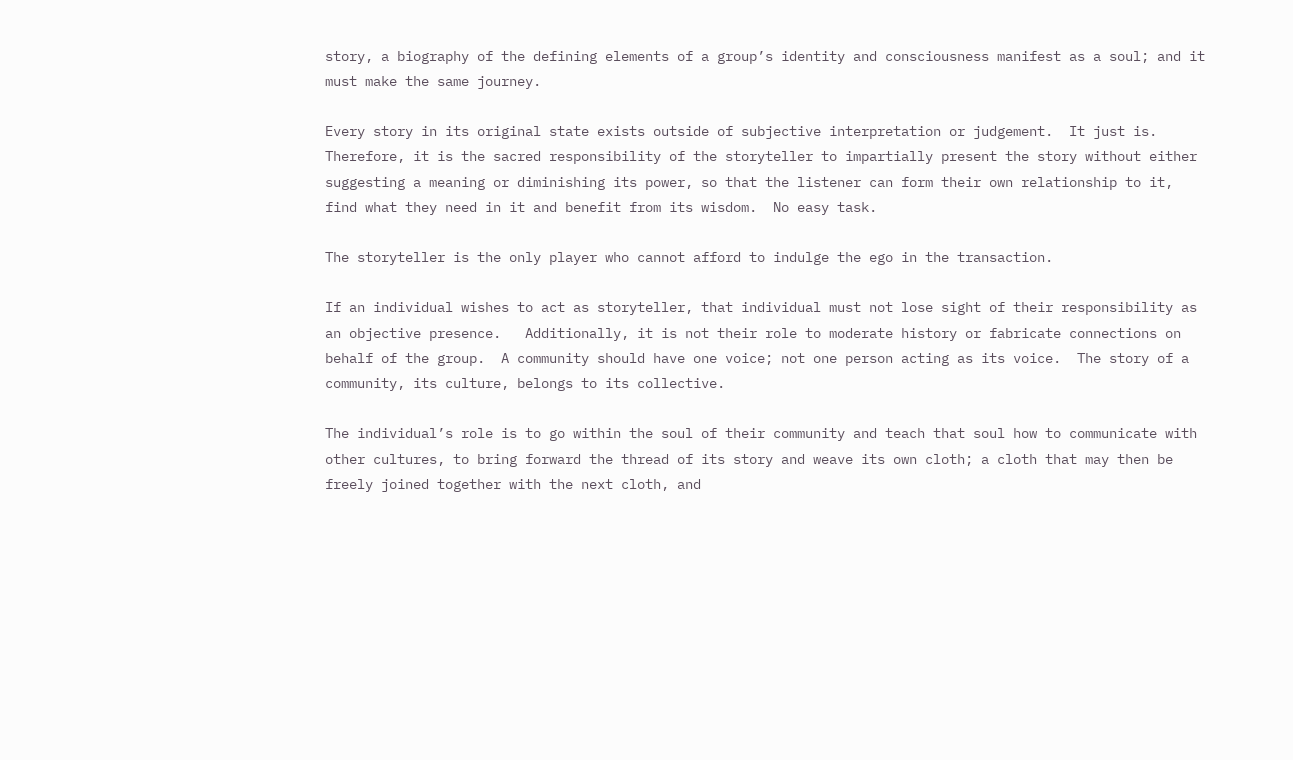story, a biography of the defining elements of a group’s identity and consciousness manifest as a soul; and it must make the same journey.

Every story in its original state exists outside of subjective interpretation or judgement.  It just is.  Therefore, it is the sacred responsibility of the storyteller to impartially present the story without either suggesting a meaning or diminishing its power, so that the listener can form their own relationship to it, find what they need in it and benefit from its wisdom.  No easy task.

The storyteller is the only player who cannot afford to indulge the ego in the transaction.

If an individual wishes to act as storyteller, that individual must not lose sight of their responsibility as an objective presence.   Additionally, it is not their role to moderate history or fabricate connections on behalf of the group.  A community should have one voice; not one person acting as its voice.  The story of a community, its culture, belongs to its collective.

The individual’s role is to go within the soul of their community and teach that soul how to communicate with other cultures, to bring forward the thread of its story and weave its own cloth; a cloth that may then be freely joined together with the next cloth, and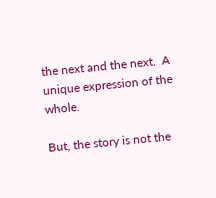the next and the next.  A unique expression of the whole.

But, the story is not the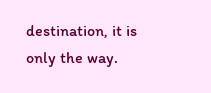destination, it is only the way.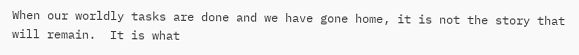When our worldly tasks are done and we have gone home, it is not the story that will remain.  It is what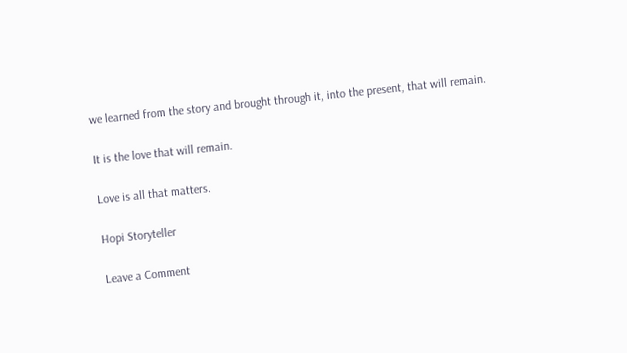we learned from the story and brought through it, into the present, that will remain.

It is the love that will remain.

Love is all that matters.

Hopi Storyteller

Leave a Comment